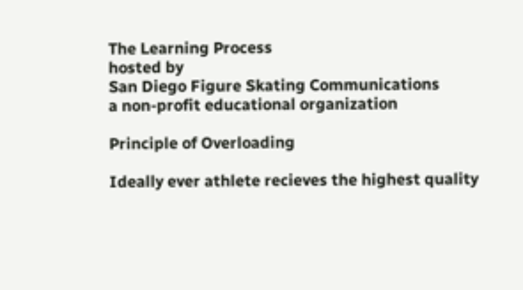The Learning Process
hosted by
San Diego Figure Skating Communications
a non-profit educational organization

Principle of Overloading

Ideally ever athlete recieves the highest quality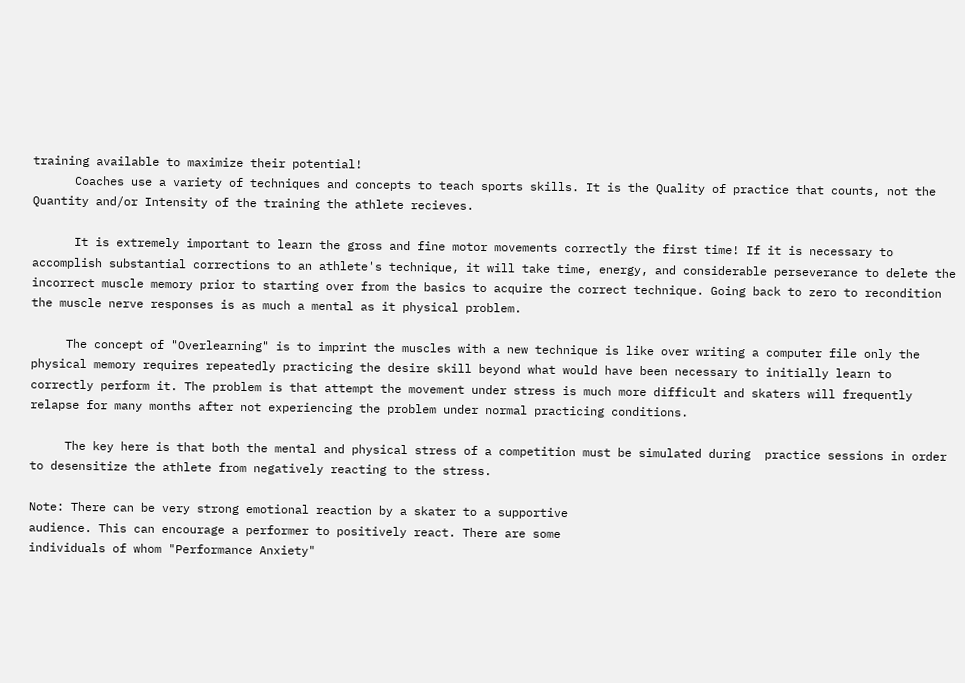training available to maximize their potential!
      Coaches use a variety of techniques and concepts to teach sports skills. It is the Quality of practice that counts, not the Quantity and/or Intensity of the training the athlete recieves.

      It is extremely important to learn the gross and fine motor movements correctly the first time! If it is necessary to accomplish substantial corrections to an athlete's technique, it will take time, energy, and considerable perseverance to delete the incorrect muscle memory prior to starting over from the basics to acquire the correct technique. Going back to zero to recondition the muscle nerve responses is as much a mental as it physical problem.

     The concept of "Overlearning" is to imprint the muscles with a new technique is like over writing a computer file only the physical memory requires repeatedly practicing the desire skill beyond what would have been necessary to initially learn to correctly perform it. The problem is that attempt the movement under stress is much more difficult and skaters will frequently relapse for many months after not experiencing the problem under normal practicing conditions.

     The key here is that both the mental and physical stress of a competition must be simulated during  practice sessions in order to desensitize the athlete from negatively reacting to the stress.

Note: There can be very strong emotional reaction by a skater to a supportive
audience. This can encourage a performer to positively react. There are some
individuals of whom "Performance Anxiety"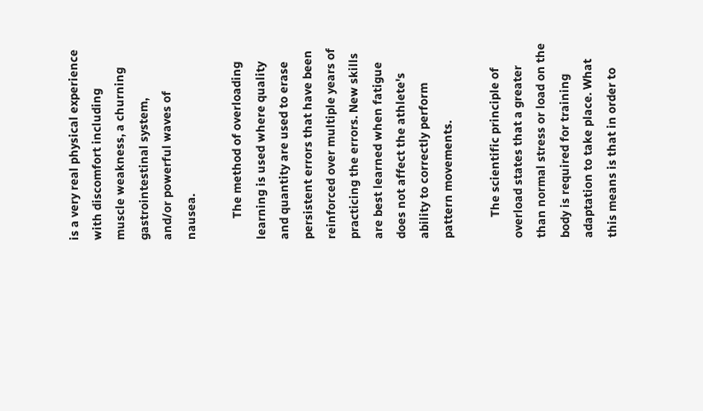is a very real physical experience
with discomfort including muscle weakness, a churning gastrointestinal system,
and/or powerful waves of nausea.

       The method of overloading learning is used where quality and quantity are used to erase persistent errors that have been reinforced over multiple years of practicing the errors. New skills are best learned when fatigue does not affect the athlete's ability to correctly perform pattern movements.

       The scientific principle of overload states that a greater than normal stress or load on the body is required for training adaptation to take place. What this means is that in order to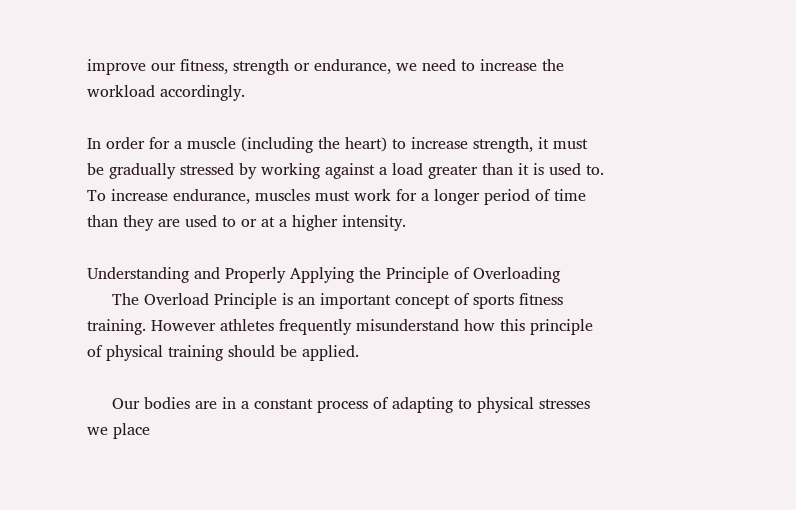improve our fitness, strength or endurance, we need to increase the workload accordingly.

In order for a muscle (including the heart) to increase strength, it must be gradually stressed by working against a load greater than it is used to. To increase endurance, muscles must work for a longer period of time than they are used to or at a higher intensity.

Understanding and Properly Applying the Principle of Overloading
     The Overload Principle is an important concept of sports fitness training. However athletes frequently misunderstand how this principle of physical training should be applied.

     Our bodies are in a constant process of adapting to physical stresses we place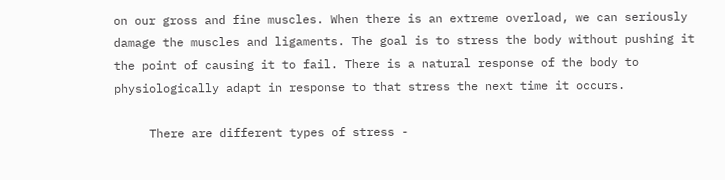on our gross and fine muscles. When there is an extreme overload, we can seriously damage the muscles and ligaments. The goal is to stress the body without pushing it the point of causing it to fail. There is a natural response of the body to physiologically adapt in response to that stress the next time it occurs.

     There are different types of stress -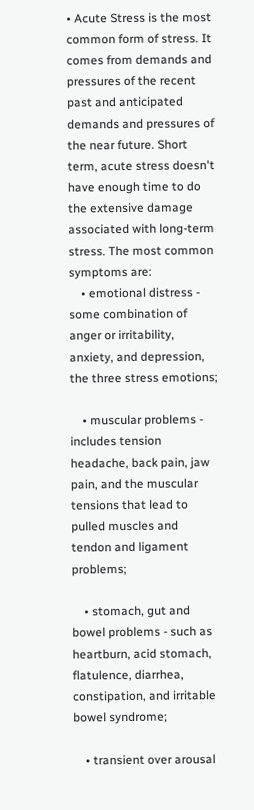• Acute Stress is the most common form of stress. It comes from demands and pressures of the recent past and anticipated demands and pressures of the near future. Short term, acute stress doesn't have enough time to do the extensive damage associated with long-term stress. The most common symptoms are:
    • emotional distress - some combination of anger or irritability, anxiety, and depression, the three stress emotions;

    • muscular problems - includes tension headache, back pain, jaw pain, and the muscular tensions that lead to pulled muscles and tendon and ligament problems;

    • stomach, gut and bowel problems - such as heartburn, acid stomach, flatulence, diarrhea, constipation, and irritable bowel syndrome;

    • transient over arousal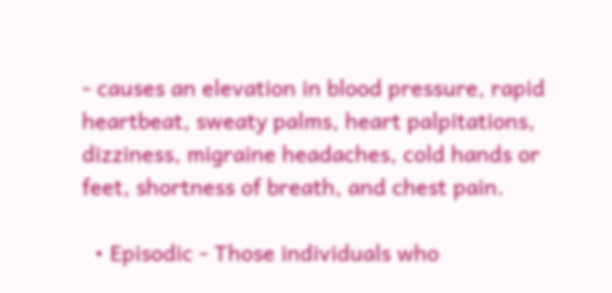- causes an elevation in blood pressure, rapid heartbeat, sweaty palms, heart palpitations, dizziness, migraine headaches, cold hands or feet, shortness of breath, and chest pain.

  • Episodic - Those individuals who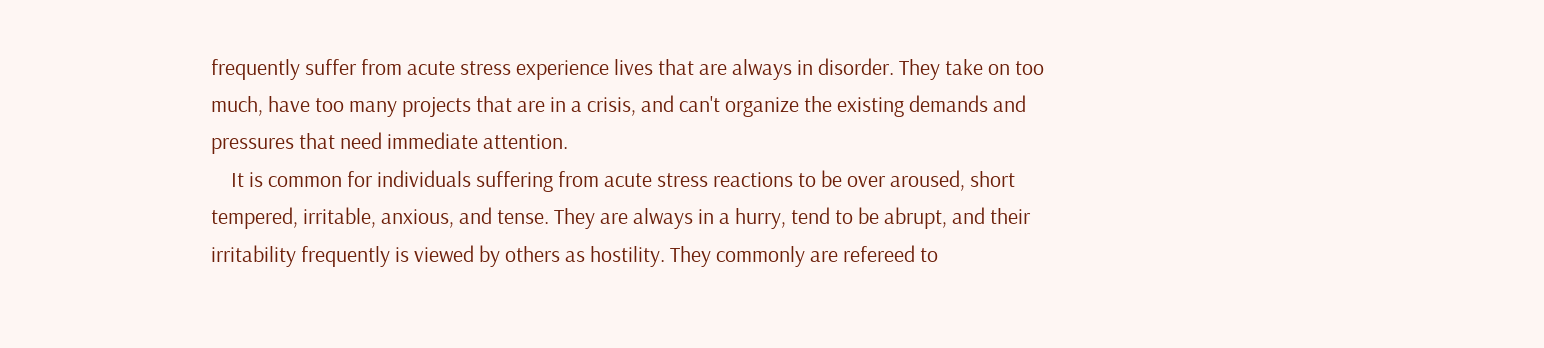frequently suffer from acute stress experience lives that are always in disorder. They take on too much, have too many projects that are in a crisis, and can't organize the existing demands and pressures that need immediate attention.
    It is common for individuals suffering from acute stress reactions to be over aroused, short tempered, irritable, anxious, and tense. They are always in a hurry, tend to be abrupt, and their irritability frequently is viewed by others as hostility. They commonly are refereed to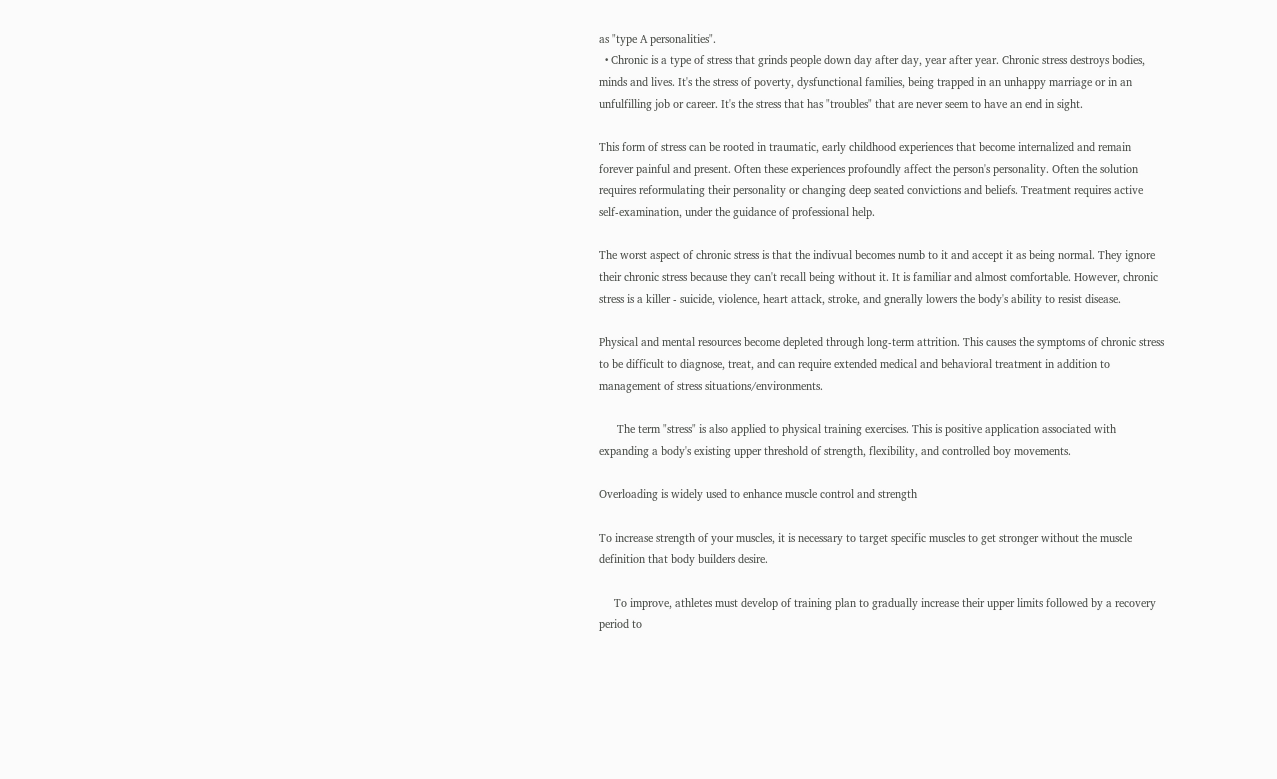as "type A personalities".
  • Chronic is a type of stress that grinds people down day after day, year after year. Chronic stress destroys bodies, minds and lives. It's the stress of poverty, dysfunctional families, being trapped in an unhappy marriage or in an unfulfilling job or career. It's the stress that has "troubles" that are never seem to have an end in sight.

This form of stress can be rooted in traumatic, early childhood experiences that become internalized and remain forever painful and present. Often these experiences profoundly affect the person's personality. Often the solution requires reformulating their personality or changing deep seated convictions and beliefs. Treatment requires active self-examination, under the guidance of professional help.

The worst aspect of chronic stress is that the indivual becomes numb to it and accept it as being normal. They ignore their chronic stress because they can't recall being without it. It is familiar and almost comfortable. However, chronic stress is a killer - suicide, violence, heart attack, stroke, and gnerally lowers the body's ability to resist disease.

Physical and mental resources become depleted through long-term attrition. This causes the symptoms of chronic stress to be difficult to diagnose, treat, and can require extended medical and behavioral treatment in addition to management of stress situations/environments.

      The term "stress" is also applied to physical training exercises. This is positive application associated with expanding a body's existing upper threshold of strength, flexibility, and controlled boy movements.

Overloading is widely used to enhance muscle control and strength

To increase strength of your muscles, it is necessary to target specific muscles to get stronger without the muscle definition that body builders desire.

     To improve, athletes must develop of training plan to gradually increase their upper limits followed by a recovery period to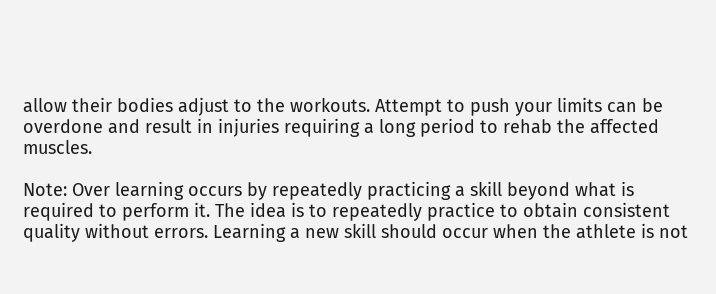allow their bodies adjust to the workouts. Attempt to push your limits can be overdone and result in injuries requiring a long period to rehab the affected muscles.

Note: Over learning occurs by repeatedly practicing a skill beyond what is required to perform it. The idea is to repeatedly practice to obtain consistent quality without errors. Learning a new skill should occur when the athlete is not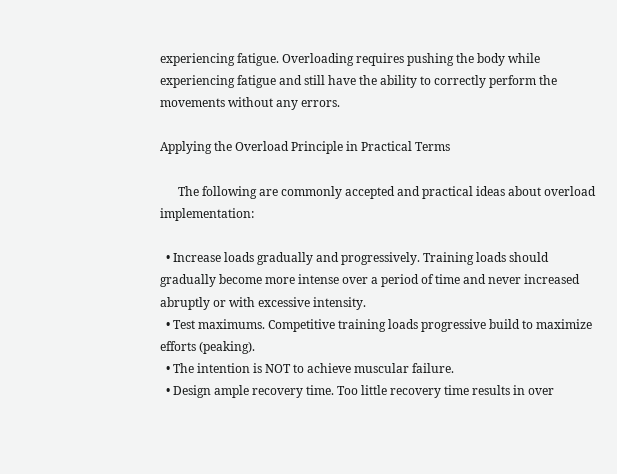experiencing fatigue. Overloading requires pushing the body while experiencing fatigue and still have the ability to correctly perform the movements without any errors.

Applying the Overload Principle in Practical Terms

      The following are commonly accepted and practical ideas about overload implementation:

  • Increase loads gradually and progressively. Training loads should gradually become more intense over a period of time and never increased abruptly or with excessive intensity.
  • Test maximums. Competitive training loads progressive build to maximize efforts (peaking).
  • The intention is NOT to achieve muscular failure.
  • Design ample recovery time. Too little recovery time results in over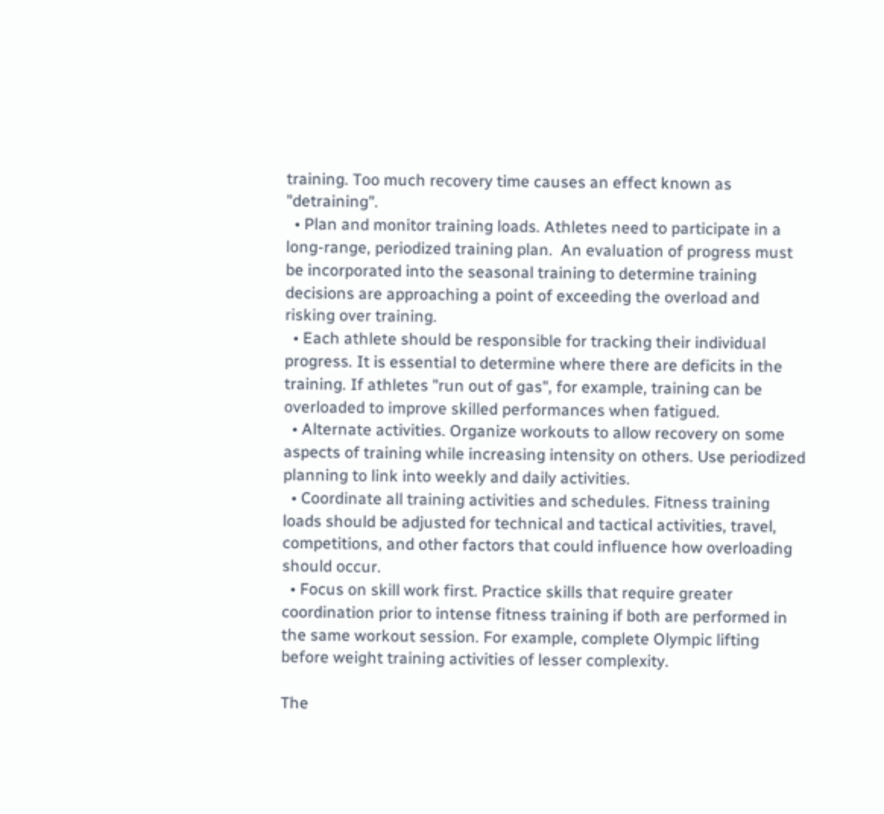training. Too much recovery time causes an effect known as "detraining".
  • Plan and monitor training loads. Athletes need to participate in a long-range, periodized training plan.  An evaluation of progress must be incorporated into the seasonal training to determine training decisions are approaching a point of exceeding the overload and risking over training.
  • Each athlete should be responsible for tracking their individual progress. It is essential to determine where there are deficits in the training. If athletes "run out of gas", for example, training can be overloaded to improve skilled performances when fatigued.
  • Alternate activities. Organize workouts to allow recovery on some aspects of training while increasing intensity on others. Use periodized planning to link into weekly and daily activities.
  • Coordinate all training activities and schedules. Fitness training loads should be adjusted for technical and tactical activities, travel, competitions, and other factors that could influence how overloading should occur.
  • Focus on skill work first. Practice skills that require greater coordination prior to intense fitness training if both are performed in the same workout session. For example, complete Olympic lifting before weight training activities of lesser complexity.

The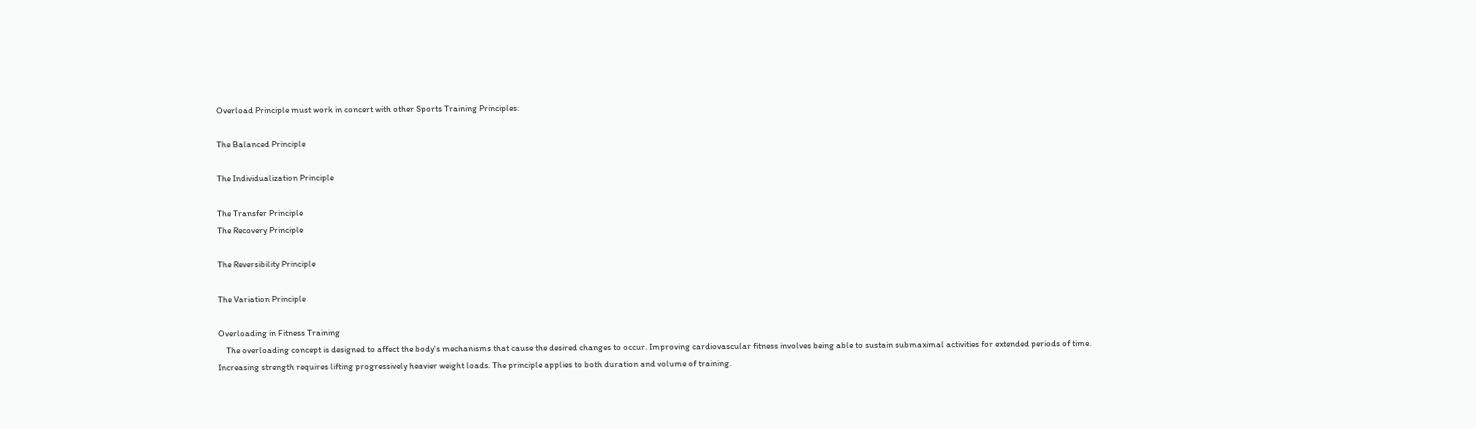Overload Principle must work in concert with other Sports Training Principles:

The Balanced Principle

The Individualization Principle

The Transfer Principle
The Recovery Principle

The Reversibility Principle

The Variation Principle

Overloading in Fitness Training
    The overloading concept is designed to affect the body's mechanisms that cause the desired changes to occur. Improving cardiovascular fitness involves being able to sustain submaximal activities for extended periods of time. Increasing strength requires lifting progressively heavier weight loads. The principle applies to both duration and volume of training.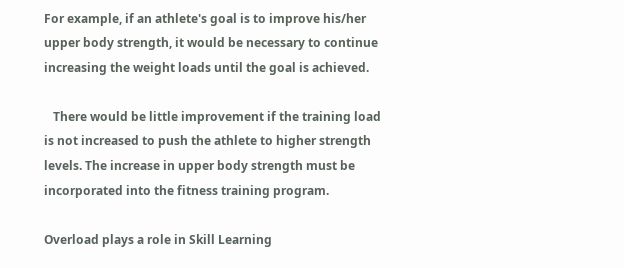For example, if an athlete's goal is to improve his/her upper body strength, it would be necessary to continue increasing the weight loads until the goal is achieved.

   There would be little improvement if the training load is not increased to push the athlete to higher strength levels. The increase in upper body strength must be incorporated into the fitness training program.

Overload plays a role in Skill Learning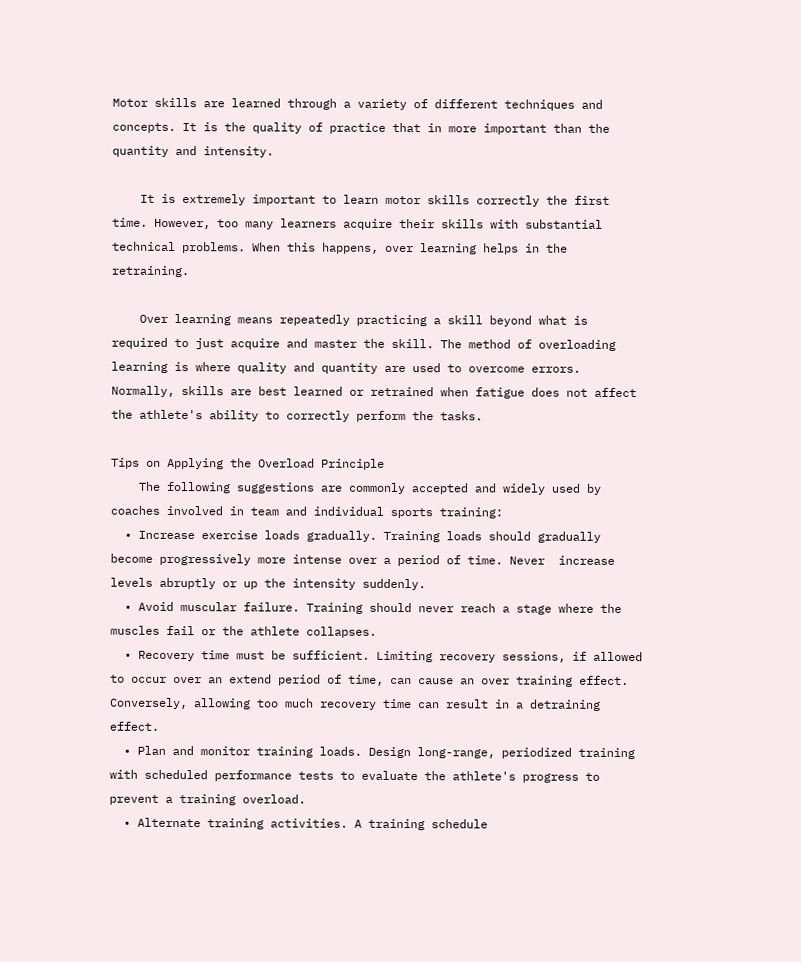Motor skills are learned through a variety of different techniques and concepts. It is the quality of practice that in more important than the quantity and intensity.

    It is extremely important to learn motor skills correctly the first time. However, too many learners acquire their skills with substantial technical problems. When this happens, over learning helps in the retraining.

    Over learning means repeatedly practicing a skill beyond what is required to just acquire and master the skill. The method of overloading learning is where quality and quantity are used to overcome errors. Normally, skills are best learned or retrained when fatigue does not affect the athlete's ability to correctly perform the tasks.

Tips on Applying the Overload Principle
    The following suggestions are commonly accepted and widely used by coaches involved in team and individual sports training:
  • Increase exercise loads gradually. Training loads should gradually become progressively more intense over a period of time. Never  increase levels abruptly or up the intensity suddenly.
  • Avoid muscular failure. Training should never reach a stage where the muscles fail or the athlete collapses.
  • Recovery time must be sufficient. Limiting recovery sessions, if allowed to occur over an extend period of time, can cause an over training effect. Conversely, allowing too much recovery time can result in a detraining effect.
  • Plan and monitor training loads. Design long-range, periodized training with scheduled performance tests to evaluate the athlete's progress to prevent a training overload.
  • Alternate training activities. A training schedule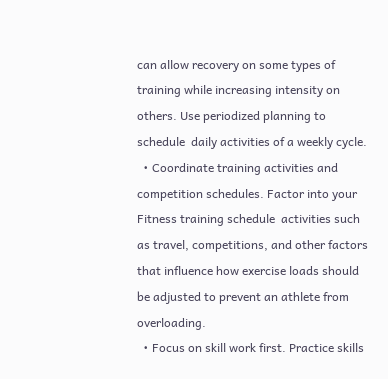can allow recovery on some types of training while increasing intensity on others. Use periodized planning to schedule  daily activities of a weekly cycle.
  • Coordinate training activities and competition schedules. Factor into your Fitness training schedule  activities such as travel, competitions, and other factors that influence how exercise loads should be adjusted to prevent an athlete from overloading.
  • Focus on skill work first. Practice skills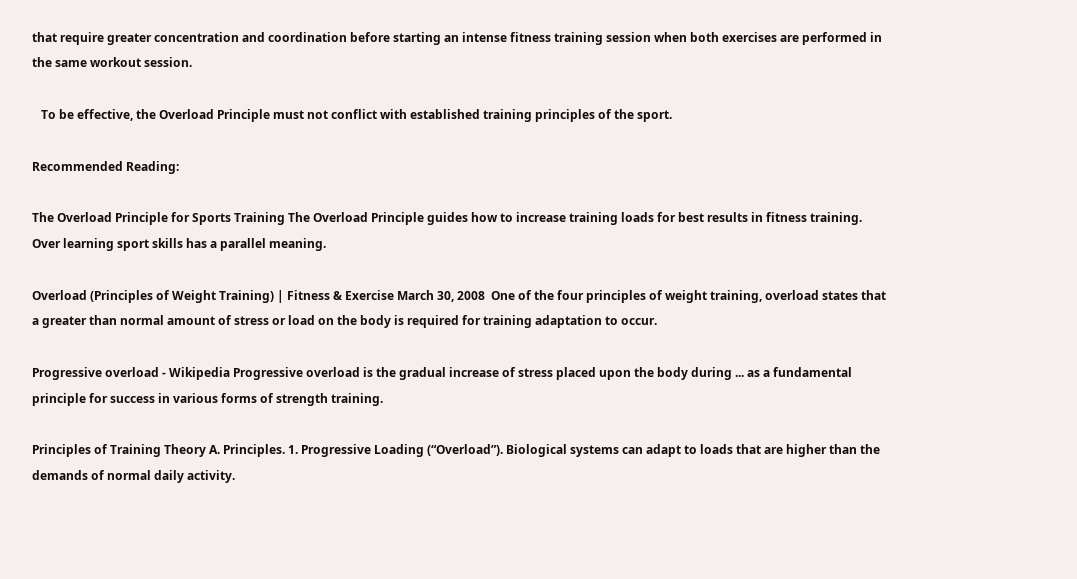that require greater concentration and coordination before starting an intense fitness training session when both exercises are performed in the same workout session.

   To be effective, the Overload Principle must not conflict with established training principles of the sport.

Recommended Reading:

The Overload Principle for Sports Training The Overload Principle guides how to increase training loads for best results in fitness training. Over learning sport skills has a parallel meaning.

Overload (Principles of Weight Training) | Fitness & Exercise March 30, 2008  One of the four principles of weight training, overload states that a greater than normal amount of stress or load on the body is required for training adaptation to occur.

Progressive overload - Wikipedia Progressive overload is the gradual increase of stress placed upon the body during ... as a fundamental principle for success in various forms of strength training.

Principles of Training Theory A. Principles. 1. Progressive Loading (“Overload”). Biological systems can adapt to loads that are higher than the demands of normal daily activity.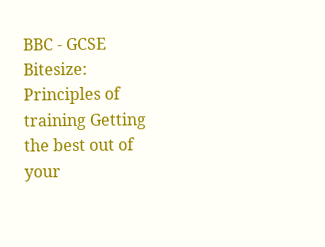BBC - GCSE Bitesize: Principles of training Getting the best out of your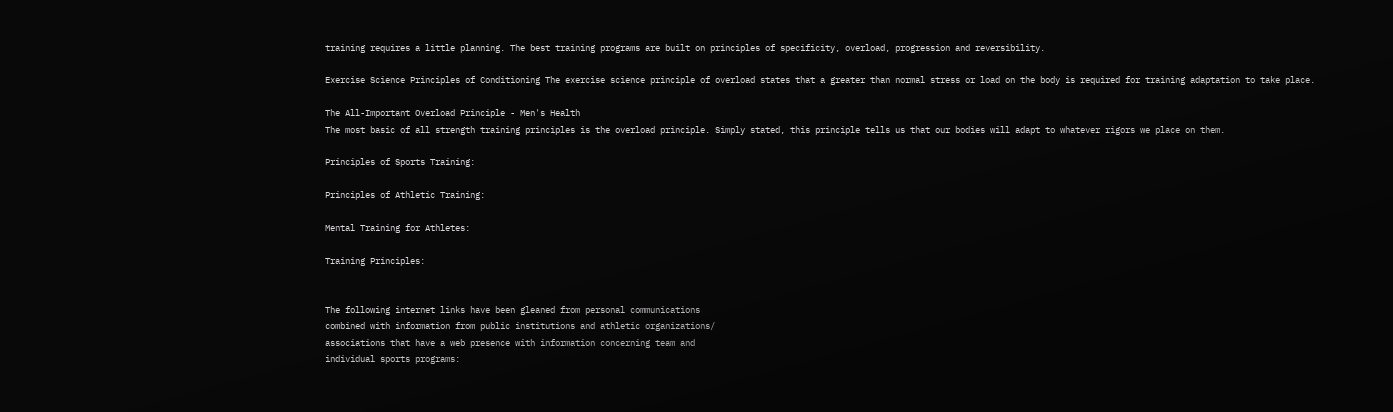training requires a little planning. The best training programs are built on principles of specificity, overload, progression and reversibility.

Exercise Science Principles of Conditioning The exercise science principle of overload states that a greater than normal stress or load on the body is required for training adaptation to take place.

The All-Important Overload Principle - Men's Health
The most basic of all strength training principles is the overload principle. Simply stated, this principle tells us that our bodies will adapt to whatever rigors we place on them.

Principles of Sports Training:

Principles of Athletic Training:

Mental Training for Athletes:

Training Principles:


The following internet links have been gleaned from personal communications
combined with information from public institutions and athletic organizations/
associations that have a web presence with information concerning team and
individual sports programs: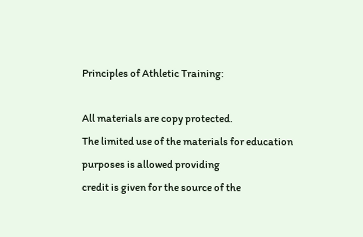Principles of Athletic Training:

All materials are copy protected.
The limited use of the materials for education purposes is allowed providing
credit is given for the source of the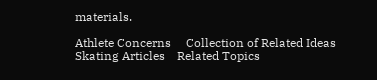materials.

Athlete Concerns     Collection of Related Ideas    Skating Articles    Related Topics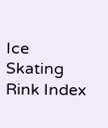Ice Skating Rink Index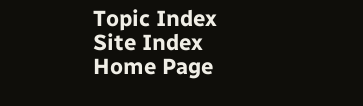Topic Index    Site Index   Home Page